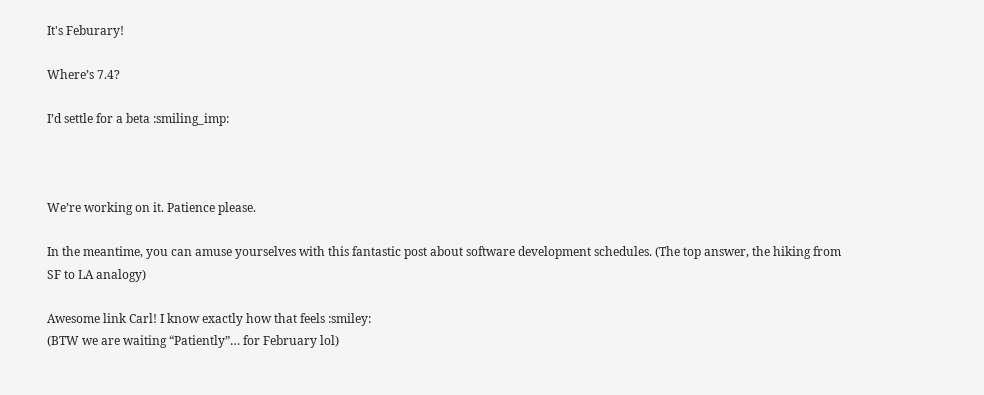It's Feburary!

Where’s 7.4?

I’d settle for a beta :smiling_imp:



We’re working on it. Patience please.

In the meantime, you can amuse yourselves with this fantastic post about software development schedules. (The top answer, the hiking from SF to LA analogy)

Awesome link Carl! I know exactly how that feels :smiley:
(BTW we are waiting “Patiently”… for February lol)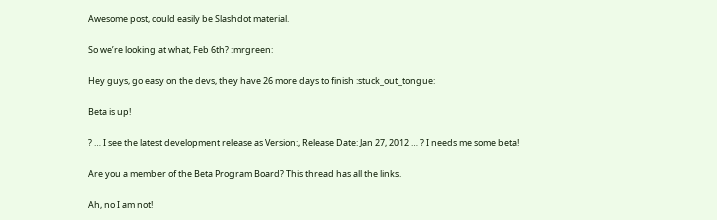Awesome post, could easily be Slashdot material.

So we’re looking at what, Feb 6th? :mrgreen:

Hey guys, go easy on the devs, they have 26 more days to finish :stuck_out_tongue:

Beta is up!

? … I see the latest development release as Version:, Release Date: Jan 27, 2012 … ? I needs me some beta!

Are you a member of the Beta Program Board? This thread has all the links.

Ah, no I am not!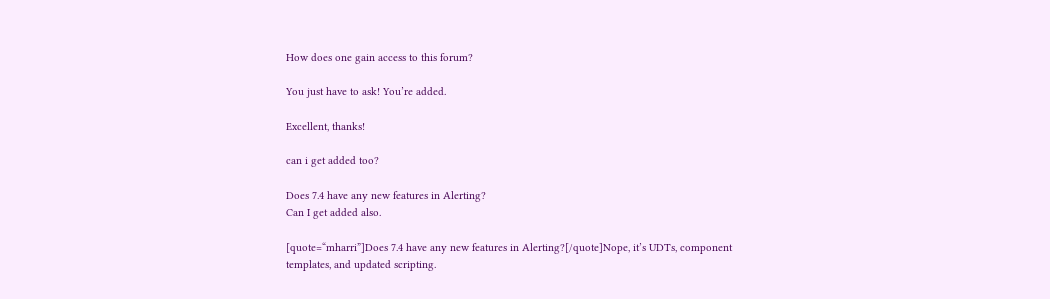How does one gain access to this forum?

You just have to ask! You’re added.

Excellent, thanks!

can i get added too?

Does 7.4 have any new features in Alerting?
Can I get added also.

[quote=“mharri”]Does 7.4 have any new features in Alerting?[/quote]Nope, it’s UDTs, component templates, and updated scripting.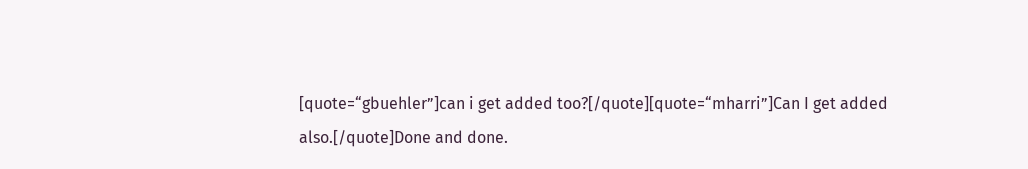[quote=“gbuehler”]can i get added too?[/quote][quote=“mharri”]Can I get added also.[/quote]Done and done.